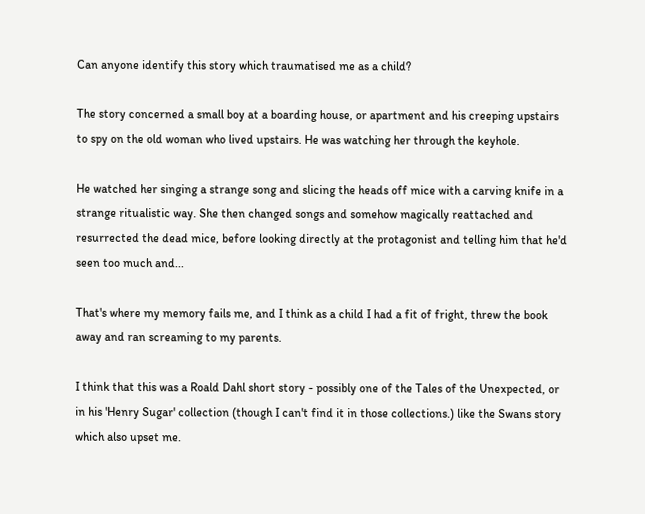Can anyone identify this story which traumatised me as a child?

The story concerned a small boy at a boarding house, or apartment and his creeping upstairs to spy on the old woman who lived upstairs. He was watching her through the keyhole.

He watched her singing a strange song and slicing the heads off mice with a carving knife in a strange ritualistic way. She then changed songs and somehow magically reattached and resurrected the dead mice, before looking directly at the protagonist and telling him that he'd seen too much and...

That's where my memory fails me, and I think as a child I had a fit of fright, threw the book away and ran screaming to my parents.

I think that this was a Roald Dahl short story - possibly one of the Tales of the Unexpected, or in his 'Henry Sugar' collection (though I can't find it in those collections.) like the Swans story which also upset me.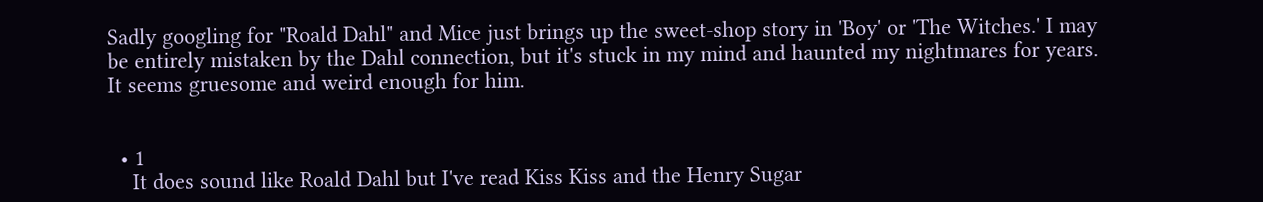Sadly googling for "Roald Dahl" and Mice just brings up the sweet-shop story in 'Boy' or 'The Witches.' I may be entirely mistaken by the Dahl connection, but it's stuck in my mind and haunted my nightmares for years. It seems gruesome and weird enough for him.


  • 1
    It does sound like Roald Dahl but I've read Kiss Kiss and the Henry Sugar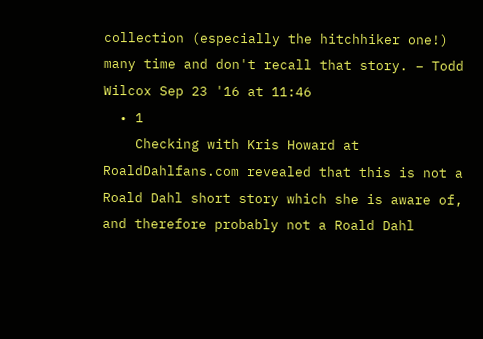collection (especially the hitchhiker one!) many time and don't recall that story. – Todd Wilcox Sep 23 '16 at 11:46
  • 1
    Checking with Kris Howard at RoaldDahlfans.com revealed that this is not a Roald Dahl short story which she is aware of, and therefore probably not a Roald Dahl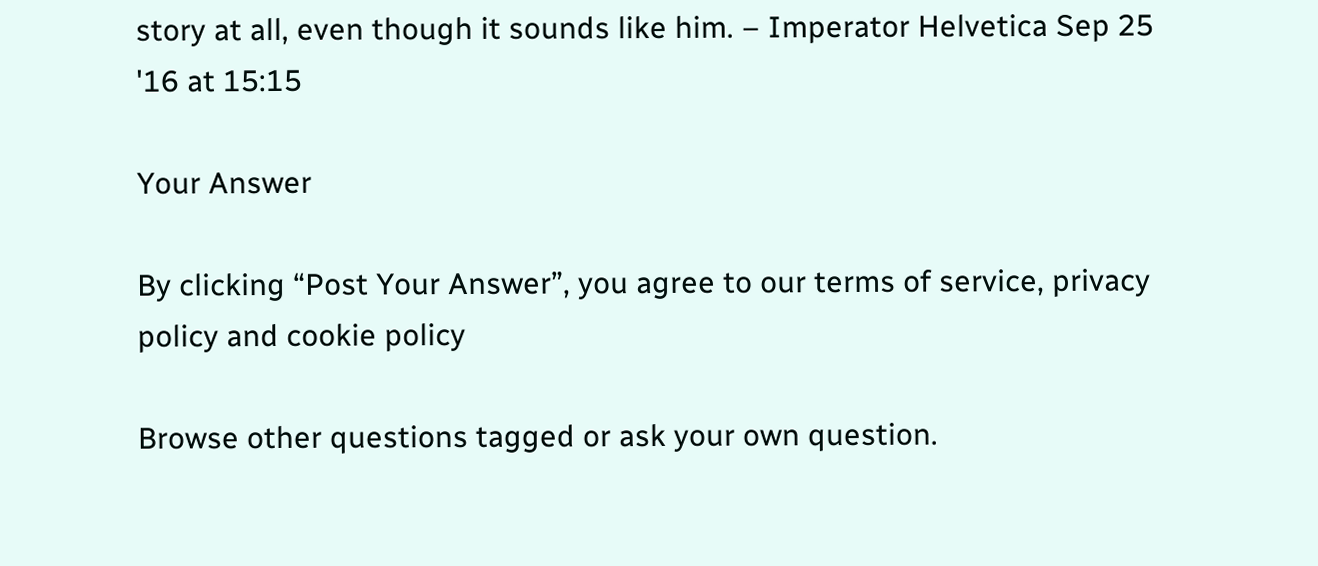story at all, even though it sounds like him. – Imperator Helvetica Sep 25 '16 at 15:15

Your Answer

By clicking “Post Your Answer”, you agree to our terms of service, privacy policy and cookie policy

Browse other questions tagged or ask your own question.